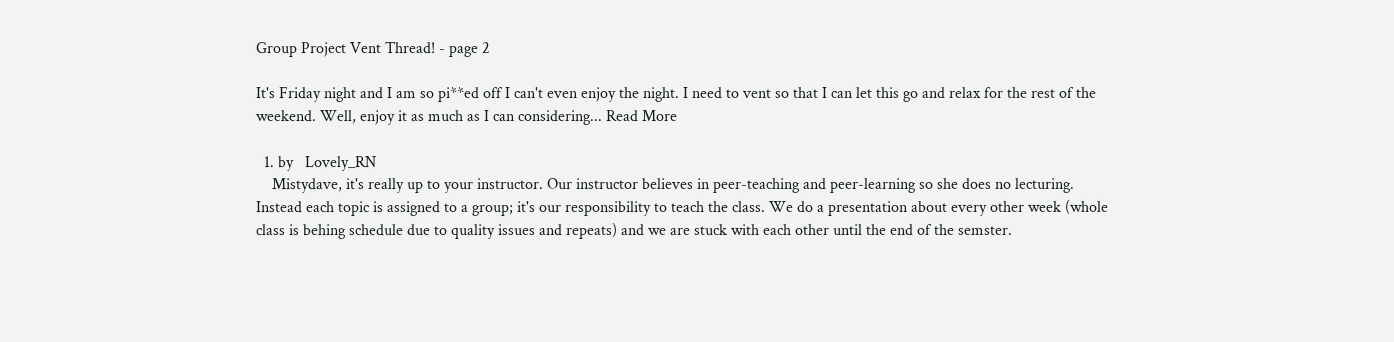Group Project Vent Thread! - page 2

It's Friday night and I am so pi**ed off I can't even enjoy the night. I need to vent so that I can let this go and relax for the rest of the weekend. Well, enjoy it as much as I can considering... Read More

  1. by   Lovely_RN
    Mistydave, it's really up to your instructor. Our instructor believes in peer-teaching and peer-learning so she does no lecturing. Instead each topic is assigned to a group; it's our responsibility to teach the class. We do a presentation about every other week (whole class is behing schedule due to quality issues and repeats) and we are stuck with each other until the end of the semster.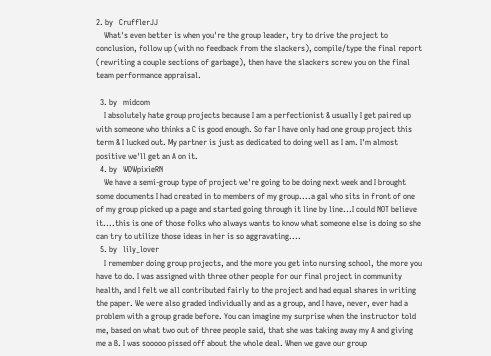2. by   CrufflerJJ
    What's even better is when you're the group leader, try to drive the project to conclusion, follow up (with no feedback from the slackers), compile/type the final report (rewriting a couple sections of garbage), then have the slackers screw you on the final team performance appraisal.

  3. by   midcom
    I absolutely hate group projects because I am a perfectionist & usually I get paired up with someone who thinks a C is good enough. So far I have only had one group project this term & I lucked out. My partner is just as dedicated to doing well as I am. I'm almost positive we'll get an A on it.
  4. by   WDWpixieRN
    We have a semi-group type of project we're going to be doing next week and I brought some documents I had created in to members of my group....a gal who sits in front of one of my group picked up a page and started going through it line by line...I could NOT believe it....this is one of those folks who always wants to know what someone else is doing so she can try to utilize those ideas in her is so aggravating....
  5. by   lily_lover
    I remember doing group projects, and the more you get into nursing school, the more you have to do. I was assigned with three other people for our final project in community health, and I felt we all contributed fairly to the project and had equal shares in writing the paper. We were also graded individually and as a group, and I have, never, ever had a problem with a group grade before. You can imagine my surprise when the instructor told me, based on what two out of three people said, that she was taking away my A and giving me a B. I was sooooo pissed off about the whole deal. When we gave our group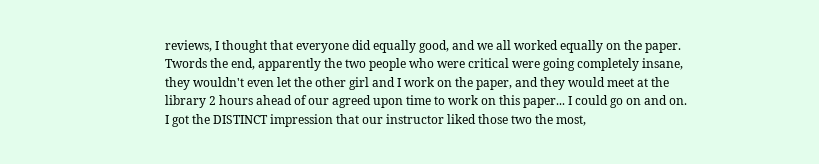reviews, I thought that everyone did equally good, and we all worked equally on the paper. Twords the end, apparently the two people who were critical were going completely insane, they wouldn't even let the other girl and I work on the paper, and they would meet at the library 2 hours ahead of our agreed upon time to work on this paper... I could go on and on. I got the DISTINCT impression that our instructor liked those two the most,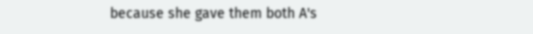because she gave them both A's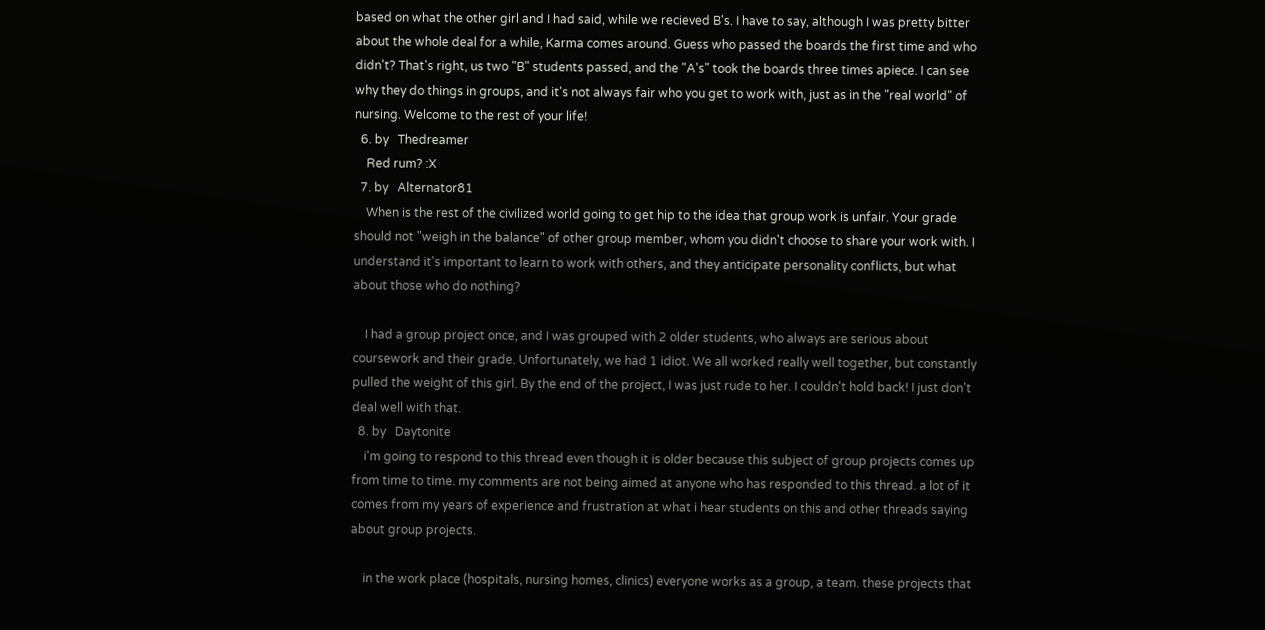based on what the other girl and I had said, while we recieved B's. I have to say, although I was pretty bitter about the whole deal for a while, Karma comes around. Guess who passed the boards the first time and who didn't? That's right, us two "B" students passed, and the "A's" took the boards three times apiece. I can see why they do things in groups, and it's not always fair who you get to work with, just as in the "real world" of nursing. Welcome to the rest of your life!
  6. by   Thedreamer
    Red rum? :X
  7. by   Alternator81
    When is the rest of the civilized world going to get hip to the idea that group work is unfair. Your grade should not "weigh in the balance" of other group member, whom you didn't choose to share your work with. I understand it's important to learn to work with others, and they anticipate personality conflicts, but what about those who do nothing?

    I had a group project once, and I was grouped with 2 older students, who always are serious about coursework and their grade. Unfortunately, we had 1 idiot. We all worked really well together, but constantly pulled the weight of this girl. By the end of the project, I was just rude to her. I couldn't hold back! I just don't deal well with that.
  8. by   Daytonite
    i'm going to respond to this thread even though it is older because this subject of group projects comes up from time to time. my comments are not being aimed at anyone who has responded to this thread. a lot of it comes from my years of experience and frustration at what i hear students on this and other threads saying about group projects.

    in the work place (hospitals, nursing homes, clinics) everyone works as a group, a team. these projects that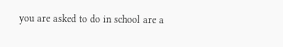you are asked to do in school are a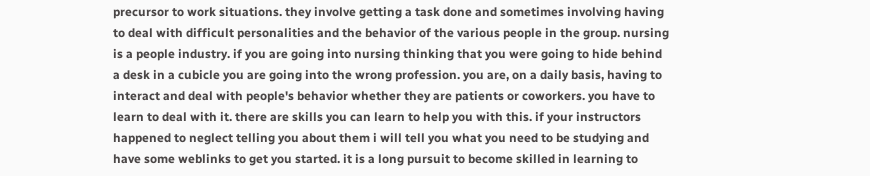precursor to work situations. they involve getting a task done and sometimes involving having to deal with difficult personalities and the behavior of the various people in the group. nursing is a people industry. if you are going into nursing thinking that you were going to hide behind a desk in a cubicle you are going into the wrong profession. you are, on a daily basis, having to interact and deal with people's behavior whether they are patients or coworkers. you have to learn to deal with it. there are skills you can learn to help you with this. if your instructors happened to neglect telling you about them i will tell you what you need to be studying and have some weblinks to get you started. it is a long pursuit to become skilled in learning to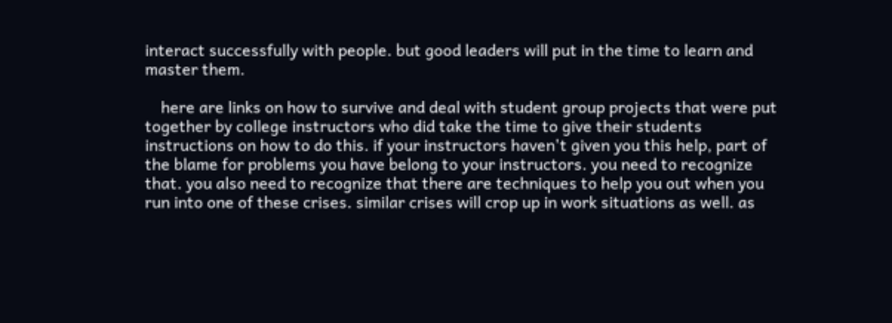interact successfully with people. but good leaders will put in the time to learn and master them.

    here are links on how to survive and deal with student group projects that were put together by college instructors who did take the time to give their students instructions on how to do this. if your instructors haven't given you this help, part of the blame for problems you have belong to your instructors. you need to recognize that. you also need to recognize that there are techniques to help you out when you run into one of these crises. similar crises will crop up in work situations as well. as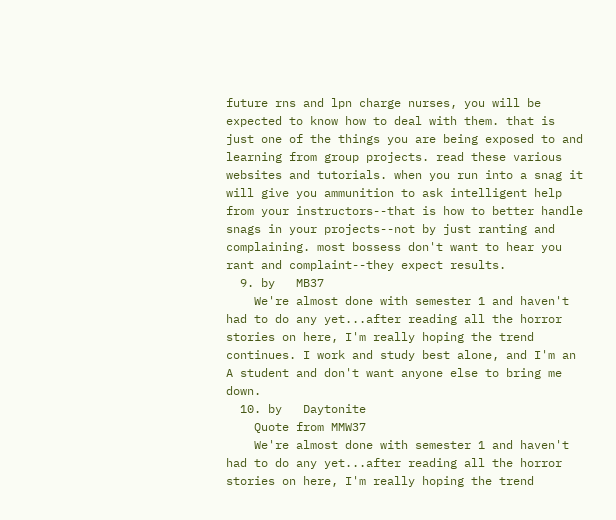future rns and lpn charge nurses, you will be expected to know how to deal with them. that is just one of the things you are being exposed to and learning from group projects. read these various websites and tutorials. when you run into a snag it will give you ammunition to ask intelligent help from your instructors--that is how to better handle snags in your projects--not by just ranting and complaining. most bossess don't want to hear you rant and complaint--they expect results.
  9. by   MB37
    We're almost done with semester 1 and haven't had to do any yet...after reading all the horror stories on here, I'm really hoping the trend continues. I work and study best alone, and I'm an A student and don't want anyone else to bring me down.
  10. by   Daytonite
    Quote from MMW37
    We're almost done with semester 1 and haven't had to do any yet...after reading all the horror stories on here, I'm really hoping the trend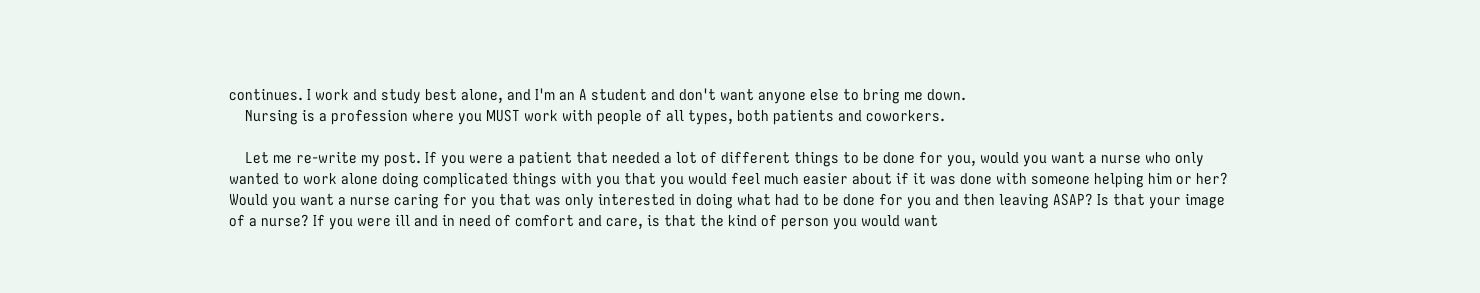continues. I work and study best alone, and I'm an A student and don't want anyone else to bring me down.
    Nursing is a profession where you MUST work with people of all types, both patients and coworkers.

    Let me re-write my post. If you were a patient that needed a lot of different things to be done for you, would you want a nurse who only wanted to work alone doing complicated things with you that you would feel much easier about if it was done with someone helping him or her? Would you want a nurse caring for you that was only interested in doing what had to be done for you and then leaving ASAP? Is that your image of a nurse? If you were ill and in need of comfort and care, is that the kind of person you would want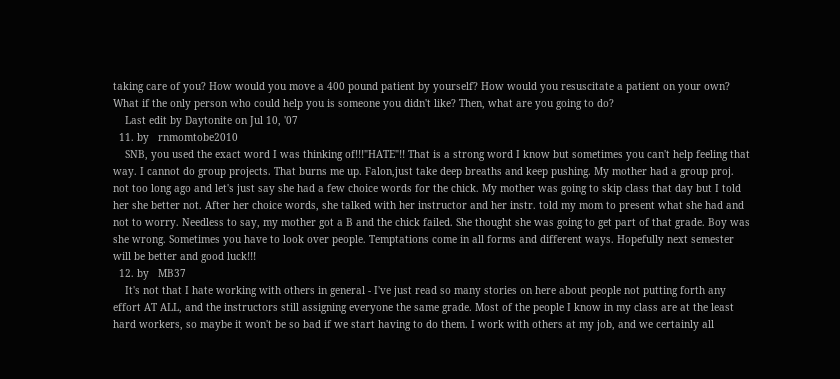taking care of you? How would you move a 400 pound patient by yourself? How would you resuscitate a patient on your own? What if the only person who could help you is someone you didn't like? Then, what are you going to do?
    Last edit by Daytonite on Jul 10, '07
  11. by   rnmomtobe2010
    SNB, you used the exact word I was thinking of!!!"HATE"!! That is a strong word I know but sometimes you can't help feeling that way. I cannot do group projects. That burns me up. Falon,just take deep breaths and keep pushing. My mother had a group proj. not too long ago and let's just say she had a few choice words for the chick. My mother was going to skip class that day but I told her she better not. After her choice words, she talked with her instructor and her instr. told my mom to present what she had and not to worry. Needless to say, my mother got a B and the chick failed. She thought she was going to get part of that grade. Boy was she wrong. Sometimes you have to look over people. Temptations come in all forms and different ways. Hopefully next semester will be better and good luck!!!
  12. by   MB37
    It's not that I hate working with others in general - I've just read so many stories on here about people not putting forth any effort AT ALL, and the instructors still assigning everyone the same grade. Most of the people I know in my class are at the least hard workers, so maybe it won't be so bad if we start having to do them. I work with others at my job, and we certainly all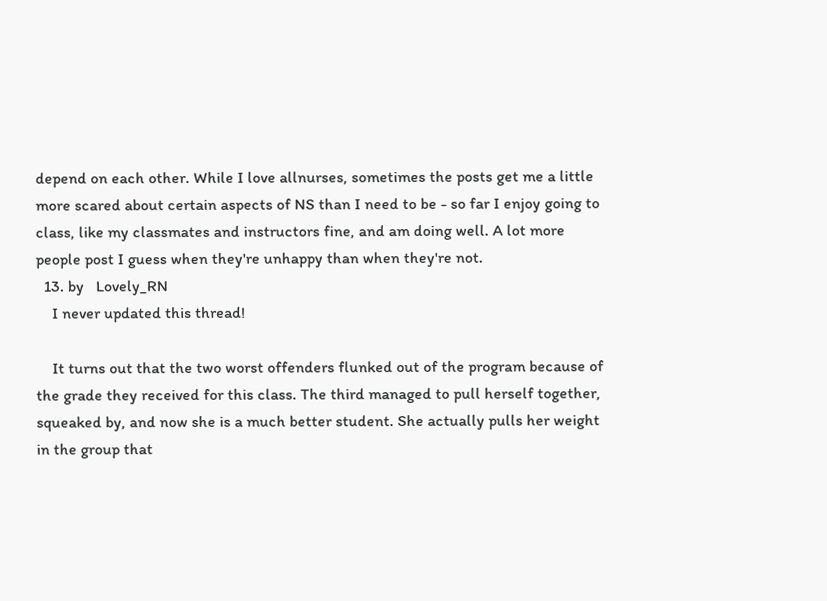depend on each other. While I love allnurses, sometimes the posts get me a little more scared about certain aspects of NS than I need to be - so far I enjoy going to class, like my classmates and instructors fine, and am doing well. A lot more people post I guess when they're unhappy than when they're not.
  13. by   Lovely_RN
    I never updated this thread!

    It turns out that the two worst offenders flunked out of the program because of the grade they received for this class. The third managed to pull herself together, squeaked by, and now she is a much better student. She actually pulls her weight in the group that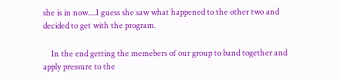she is in now....I guess she saw what happened to the other two and decided to get with the program.

    In the end getting the memebers of our group to band together and apply pressure to the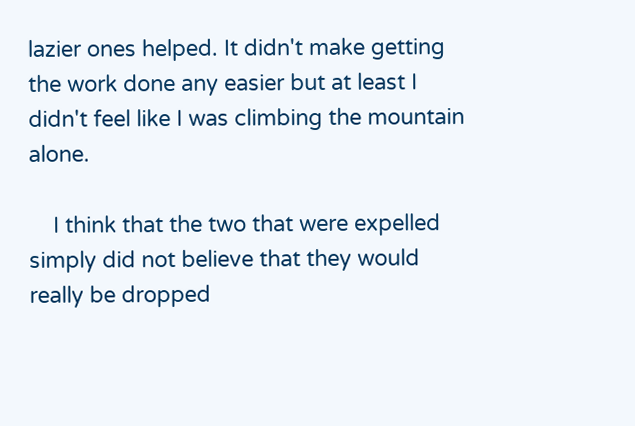lazier ones helped. It didn't make getting the work done any easier but at least I didn't feel like I was climbing the mountain alone.

    I think that the two that were expelled simply did not believe that they would really be dropped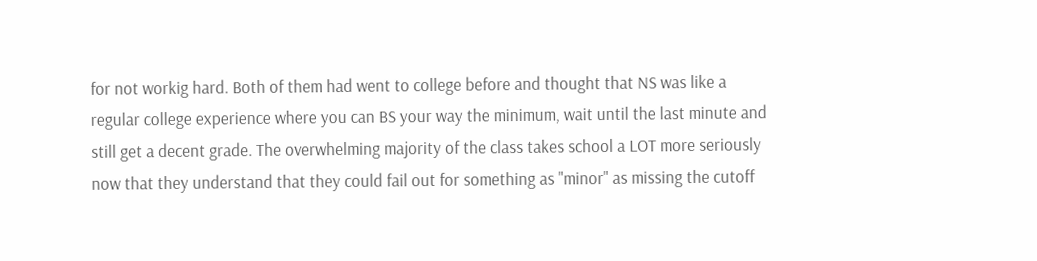for not workig hard. Both of them had went to college before and thought that NS was like a regular college experience where you can BS your way the minimum, wait until the last minute and still get a decent grade. The overwhelming majority of the class takes school a LOT more seriously now that they understand that they could fail out for something as "minor" as missing the cutoff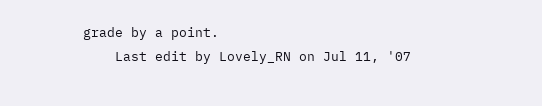grade by a point.
    Last edit by Lovely_RN on Jul 11, '07